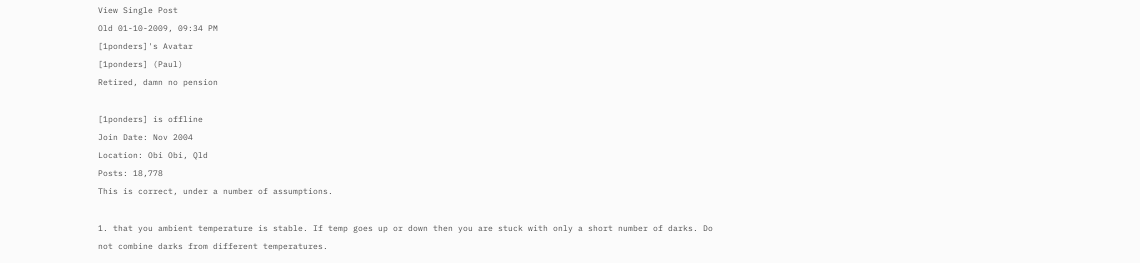View Single Post
Old 01-10-2009, 09:34 PM
[1ponders]'s Avatar
[1ponders] (Paul)
Retired, damn no pension

[1ponders] is offline
Join Date: Nov 2004
Location: Obi Obi, Qld
Posts: 18,778
This is correct, under a number of assumptions.

1. that you ambient temperature is stable. If temp goes up or down then you are stuck with only a short number of darks. Do not combine darks from different temperatures.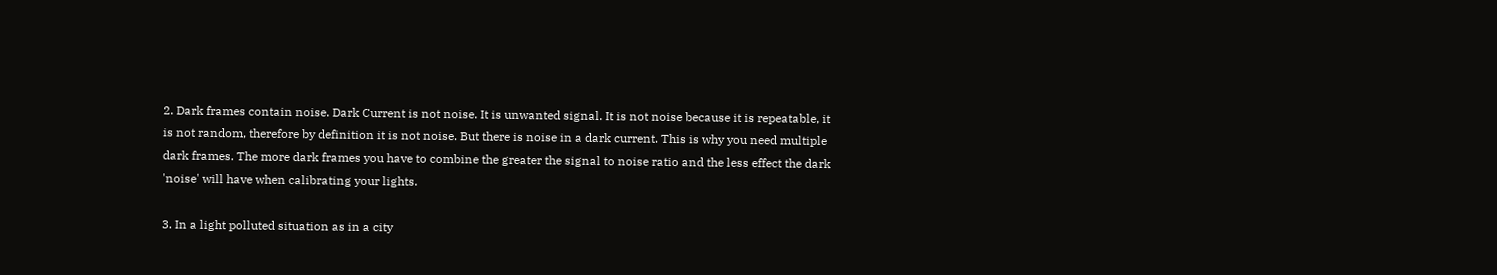2. Dark frames contain noise. Dark Current is not noise. It is unwanted signal. It is not noise because it is repeatable, it is not random, therefore by definition it is not noise. But there is noise in a dark current. This is why you need multiple dark frames. The more dark frames you have to combine the greater the signal to noise ratio and the less effect the dark 'noise' will have when calibrating your lights.

3. In a light polluted situation as in a city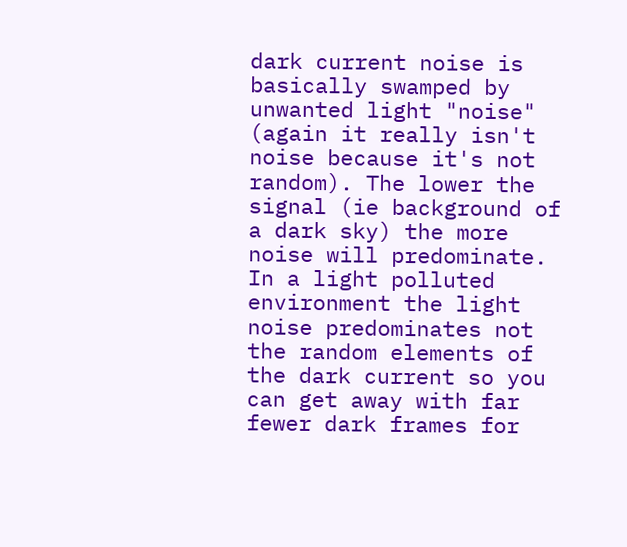dark current noise is basically swamped by unwanted light "noise" (again it really isn't noise because it's not random). The lower the signal (ie background of a dark sky) the more noise will predominate. In a light polluted environment the light noise predominates not the random elements of the dark current so you can get away with far fewer dark frames for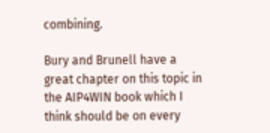combining.

Bury and Brunell have a great chapter on this topic in the AIP4WIN book which I think should be on every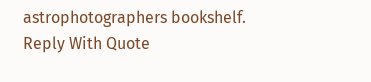astrophotographers bookshelf.
Reply With Quote